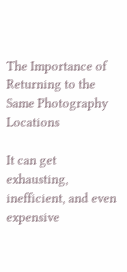The Importance of Returning to the Same Photography Locations

It can get exhausting, inefficient, and even expensive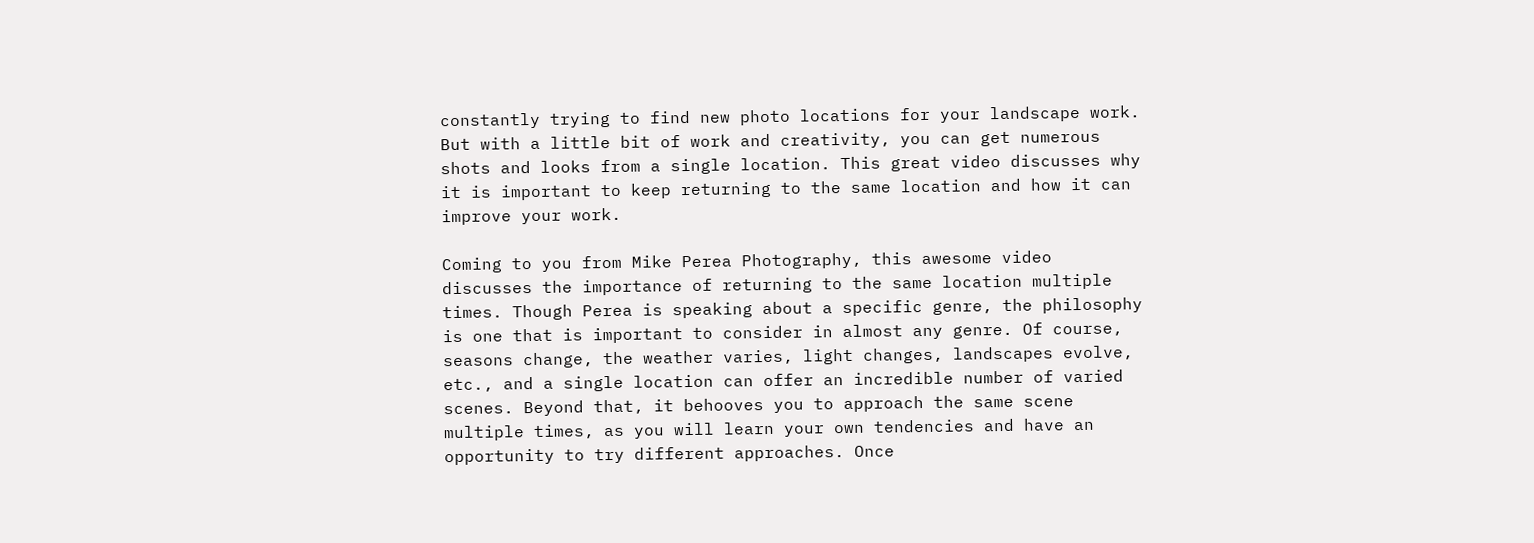constantly trying to find new photo locations for your landscape work. But with a little bit of work and creativity, you can get numerous shots and looks from a single location. This great video discusses why it is important to keep returning to the same location and how it can improve your work.

Coming to you from Mike Perea Photography, this awesome video discusses the importance of returning to the same location multiple times. Though Perea is speaking about a specific genre, the philosophy is one that is important to consider in almost any genre. Of course, seasons change, the weather varies, light changes, landscapes evolve, etc., and a single location can offer an incredible number of varied scenes. Beyond that, it behooves you to approach the same scene multiple times, as you will learn your own tendencies and have an opportunity to try different approaches. Once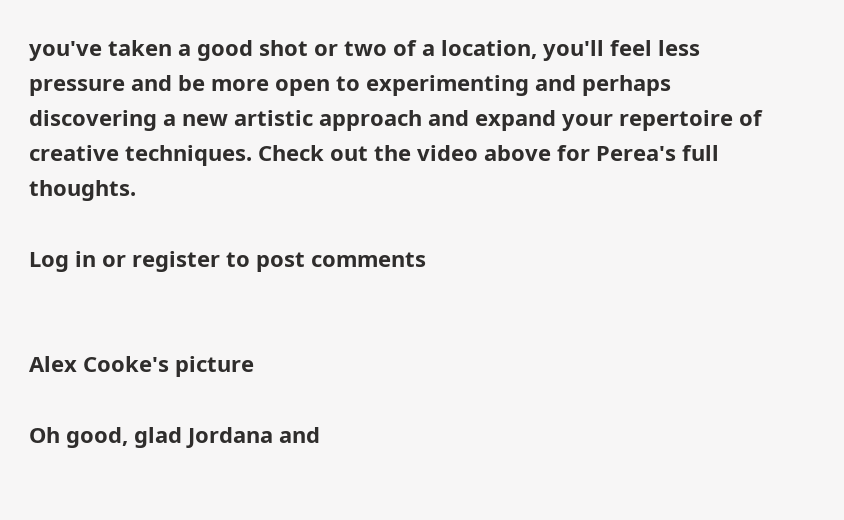you've taken a good shot or two of a location, you'll feel less pressure and be more open to experimenting and perhaps discovering a new artistic approach and expand your repertoire of creative techniques. Check out the video above for Perea's full thoughts.

Log in or register to post comments


Alex Cooke's picture

Oh good, glad Jordana and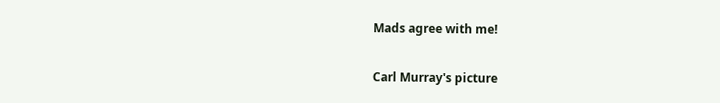Mads agree with me!

Carl Murray's picture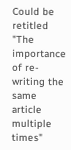Could be retitled "The importance of re-writing the same article multiple times"